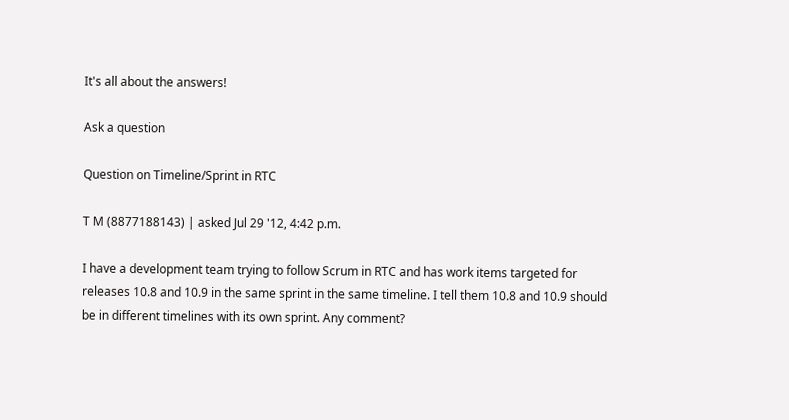It's all about the answers!

Ask a question

Question on Timeline/Sprint in RTC

T M (8877188143) | asked Jul 29 '12, 4:42 p.m.

I have a development team trying to follow Scrum in RTC and has work items targeted for releases 10.8 and 10.9 in the same sprint in the same timeline. I tell them 10.8 and 10.9 should be in different timelines with its own sprint. Any comment?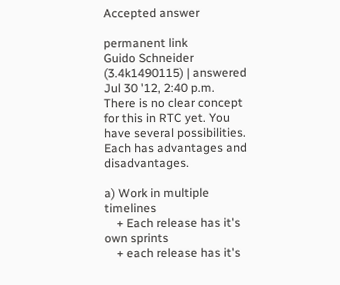Accepted answer

permanent link
Guido Schneider (3.4k1490115) | answered Jul 30 '12, 2:40 p.m.
There is no clear concept for this in RTC yet. You have several possibilities. Each has advantages and disadvantages.

a) Work in multiple timelines
    + Each release has it's own sprints
    + each release has it's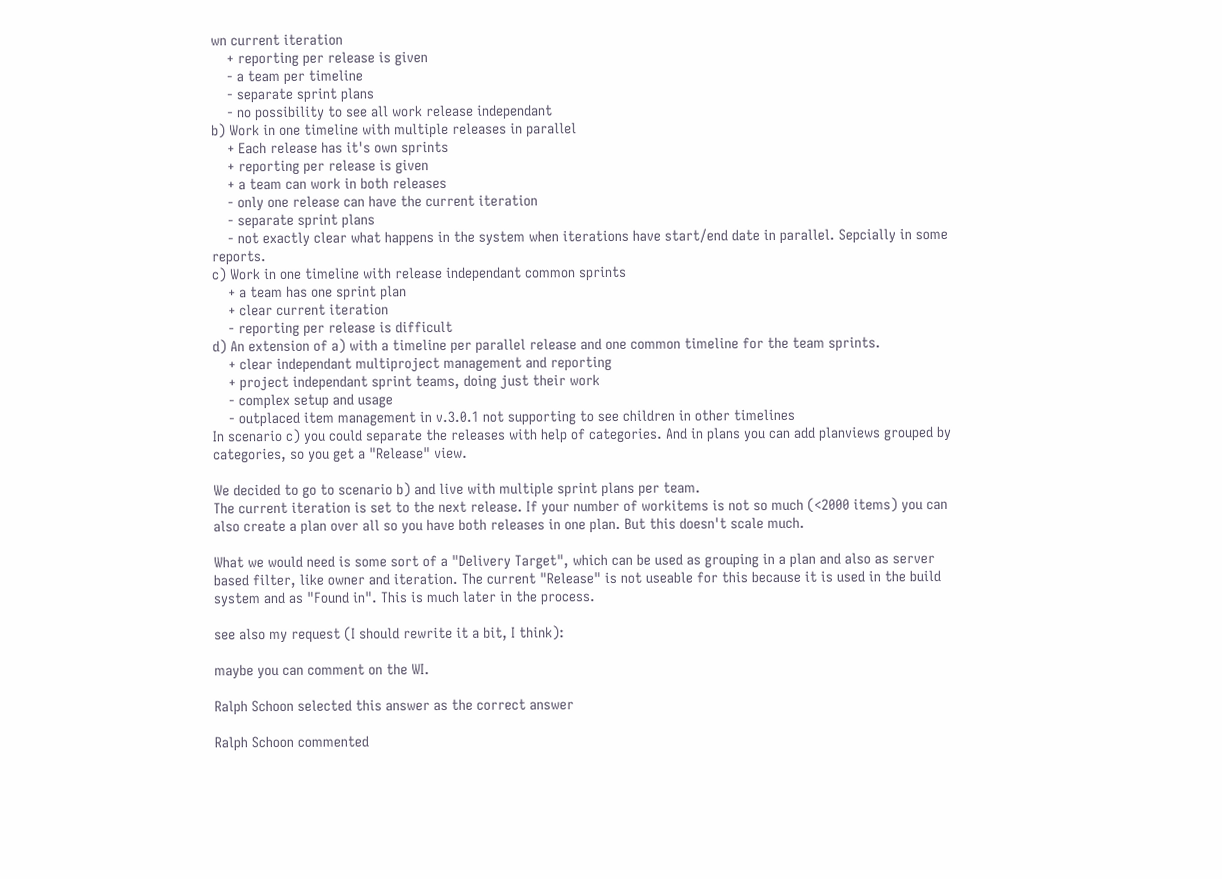wn current iteration
    + reporting per release is given
    - a team per timeline
    - separate sprint plans
    - no possibility to see all work release independant
b) Work in one timeline with multiple releases in parallel
    + Each release has it's own sprints
    + reporting per release is given
    + a team can work in both releases
    - only one release can have the current iteration
    - separate sprint plans
    - not exactly clear what happens in the system when iterations have start/end date in parallel. Sepcially in some reports.
c) Work in one timeline with release independant common sprints
    + a team has one sprint plan
    + clear current iteration
    - reporting per release is difficult
d) An extension of a) with a timeline per parallel release and one common timeline for the team sprints.
    + clear independant multiproject management and reporting
    + project independant sprint teams, doing just their work
    - complex setup and usage
    - outplaced item management in v.3.0.1 not supporting to see children in other timelines
In scenario c) you could separate the releases with help of categories. And in plans you can add planviews grouped by categories, so you get a "Release" view.

We decided to go to scenario b) and live with multiple sprint plans per team.
The current iteration is set to the next release. If your number of workitems is not so much (<2000 items) you can also create a plan over all so you have both releases in one plan. But this doesn't scale much.

What we would need is some sort of a "Delivery Target", which can be used as grouping in a plan and also as server based filter, like owner and iteration. The current "Release" is not useable for this because it is used in the build system and as "Found in". This is much later in the process.

see also my request (I should rewrite it a bit, I think):

maybe you can comment on the WI.

Ralph Schoon selected this answer as the correct answer

Ralph Schoon commented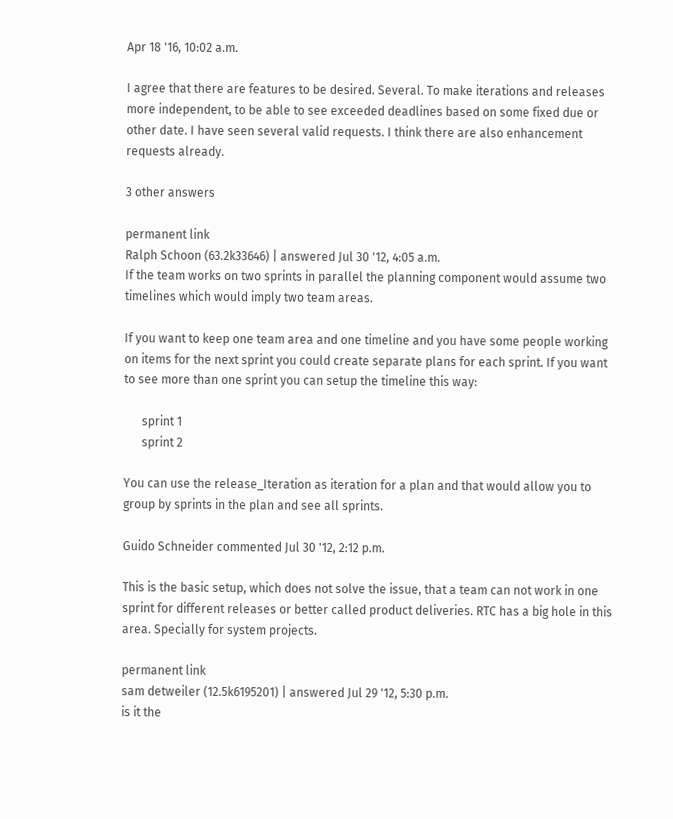Apr 18 '16, 10:02 a.m.

I agree that there are features to be desired. Several. To make iterations and releases more independent, to be able to see exceeded deadlines based on some fixed due or other date. I have seen several valid requests. I think there are also enhancement requests already.

3 other answers

permanent link
Ralph Schoon (63.2k33646) | answered Jul 30 '12, 4:05 a.m.
If the team works on two sprints in parallel the planning component would assume two timelines which would imply two team areas.

If you want to keep one team area and one timeline and you have some people working on items for the next sprint you could create separate plans for each sprint. If you want to see more than one sprint you can setup the timeline this way:

      sprint 1
      sprint 2

You can use the release_Iteration as iteration for a plan and that would allow you to group by sprints in the plan and see all sprints.

Guido Schneider commented Jul 30 '12, 2:12 p.m.

This is the basic setup, which does not solve the issue, that a team can not work in one sprint for different releases or better called product deliveries. RTC has a big hole in this area. Specially for system projects.

permanent link
sam detweiler (12.5k6195201) | answered Jul 29 '12, 5:30 p.m.
is it the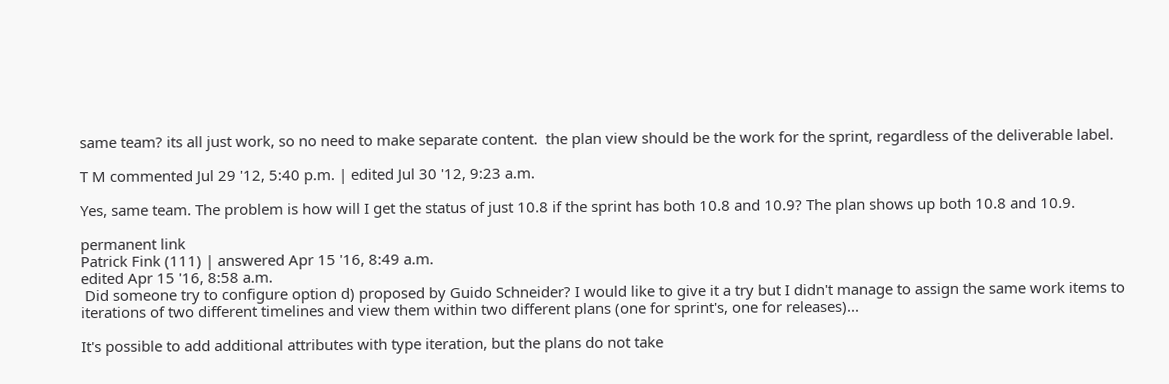same team? its all just work, so no need to make separate content.  the plan view should be the work for the sprint, regardless of the deliverable label.

T M commented Jul 29 '12, 5:40 p.m. | edited Jul 30 '12, 9:23 a.m.

Yes, same team. The problem is how will I get the status of just 10.8 if the sprint has both 10.8 and 10.9? The plan shows up both 10.8 and 10.9.

permanent link
Patrick Fink (111) | answered Apr 15 '16, 8:49 a.m.
edited Apr 15 '16, 8:58 a.m.
 Did someone try to configure option d) proposed by Guido Schneider? I would like to give it a try but I didn't manage to assign the same work items to iterations of two different timelines and view them within two different plans (one for sprint's, one for releases)...

It's possible to add additional attributes with type iteration, but the plans do not take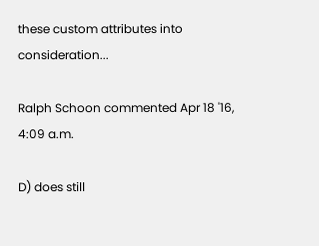these custom attributes into consideration...

Ralph Schoon commented Apr 18 '16, 4:09 a.m.

D) does still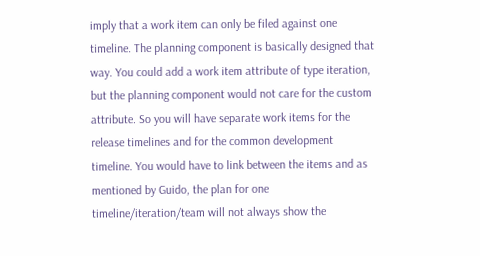imply that a work item can only be filed against one timeline. The planning component is basically designed that way. You could add a work item attribute of type iteration, but the planning component would not care for the custom attribute. So you will have separate work items for the release timelines and for the common development timeline. You would have to link between the items and as mentioned by Guido, the plan for one timeline/iteration/team will not always show the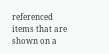referenced items that are shown on a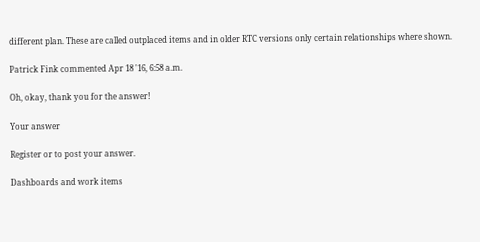different plan. These are called outplaced items and in older RTC versions only certain relationships where shown.

Patrick Fink commented Apr 18 '16, 6:58 a.m.

Oh, okay, thank you for the answer!

Your answer

Register or to post your answer.

Dashboards and work items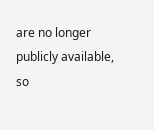are no longer publicly available, so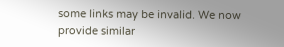some links may be invalid. We now provide similar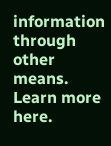information through other means. Learn more here.